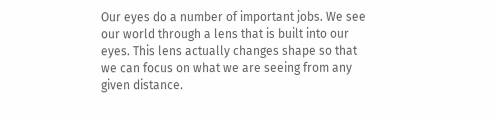Our eyes do a number of important jobs. We see our world through a lens that is built into our eyes. This lens actually changes shape so that we can focus on what we are seeing from any given distance.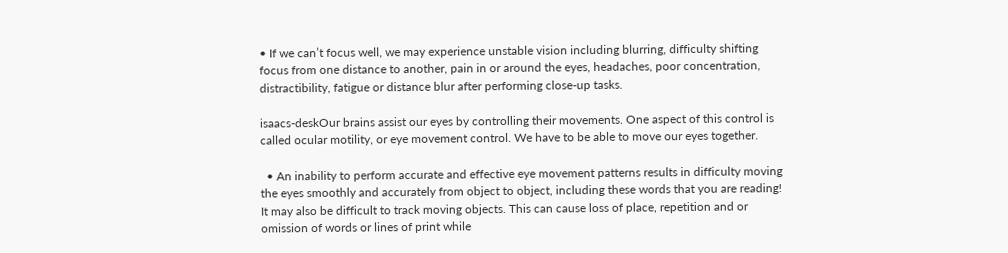• If we can’t focus well, we may experience unstable vision including blurring, difficulty shifting focus from one distance to another, pain in or around the eyes, headaches, poor concentration, distractibility, fatigue or distance blur after performing close-up tasks.

isaacs-deskOur brains assist our eyes by controlling their movements. One aspect of this control is called ocular motility, or eye movement control. We have to be able to move our eyes together.

  • An inability to perform accurate and effective eye movement patterns results in difficulty moving the eyes smoothly and accurately from object to object, including these words that you are reading! It may also be difficult to track moving objects. This can cause loss of place, repetition and or omission of words or lines of print while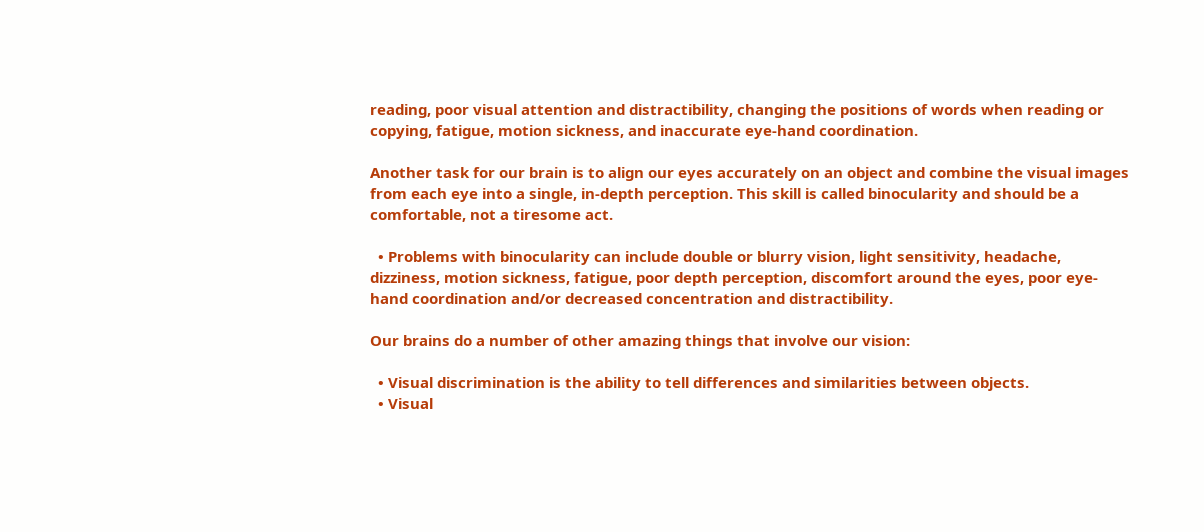reading, poor visual attention and distractibility, changing the positions of words when reading or copying, fatigue, motion sickness, and inaccurate eye-hand coordination.

Another task for our brain is to align our eyes accurately on an object and combine the visual images from each eye into a single, in-depth perception. This skill is called binocularity and should be a comfortable, not a tiresome act.

  • Problems with binocularity can include double or blurry vision, light sensitivity, headache, dizziness, motion sickness, fatigue, poor depth perception, discomfort around the eyes, poor eye-hand coordination and/or decreased concentration and distractibility.

Our brains do a number of other amazing things that involve our vision:

  • Visual discrimination is the ability to tell differences and similarities between objects.
  • Visual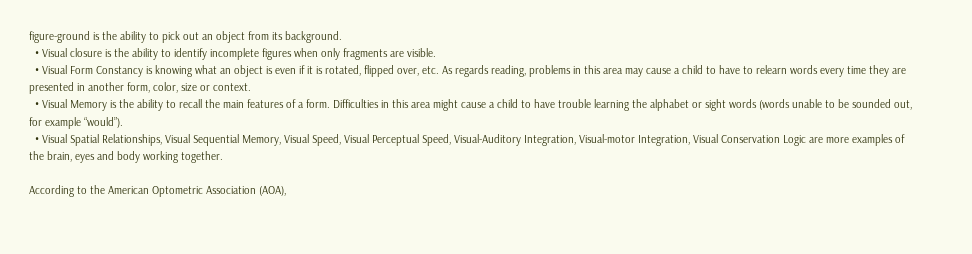figure-ground is the ability to pick out an object from its background.
  • Visual closure is the ability to identify incomplete figures when only fragments are visible.
  • Visual Form Constancy is knowing what an object is even if it is rotated, flipped over, etc. As regards reading, problems in this area may cause a child to have to relearn words every time they are presented in another form, color, size or context.
  • Visual Memory is the ability to recall the main features of a form. Difficulties in this area might cause a child to have trouble learning the alphabet or sight words (words unable to be sounded out, for example “would”).
  • Visual Spatial Relationships, Visual Sequential Memory, Visual Speed, Visual Perceptual Speed, Visual-Auditory Integration, Visual-motor Integration, Visual Conservation Logic are more examples of the brain, eyes and body working together.

According to the American Optometric Association (AOA),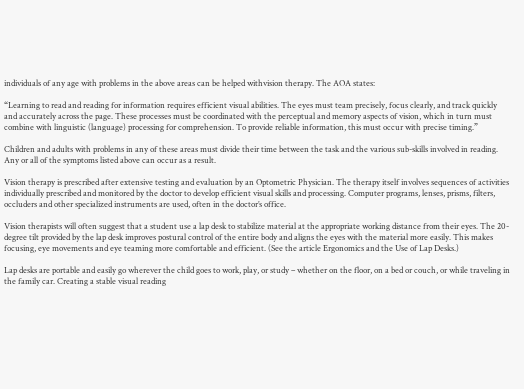individuals of any age with problems in the above areas can be helped withvision therapy. The AOA states:

“Learning to read and reading for information requires efficient visual abilities. The eyes must team precisely, focus clearly, and track quickly and accurately across the page. These processes must be coordinated with the perceptual and memory aspects of vision, which in turn must combine with linguistic (language) processing for comprehension. To provide reliable information, this must occur with precise timing.”

Children and adults with problems in any of these areas must divide their time between the task and the various sub-skills involved in reading. Any or all of the symptoms listed above can occur as a result.

Vision therapy is prescribed after extensive testing and evaluation by an Optometric Physician. The therapy itself involves sequences of activities individually prescribed and monitored by the doctor to develop efficient visual skills and processing. Computer programs, lenses, prisms, filters, occluders and other specialized instruments are used, often in the doctor’s office.

Vision therapists will often suggest that a student use a lap desk to stabilize material at the appropriate working distance from their eyes. The 20-degree tilt provided by the lap desk improves postural control of the entire body and aligns the eyes with the material more easily. This makes focusing, eye movements and eye teaming more comfortable and efficient. (See the article Ergonomics and the Use of Lap Desks.)

Lap desks are portable and easily go wherever the child goes to work, play, or study – whether on the floor, on a bed or couch, or while traveling in the family car. Creating a stable visual reading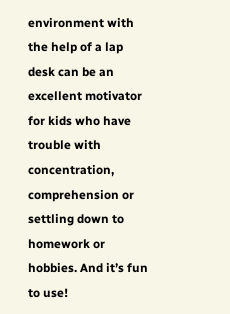environment with the help of a lap desk can be an excellent motivator for kids who have trouble with concentration, comprehension or settling down to homework or hobbies. And it’s fun to use!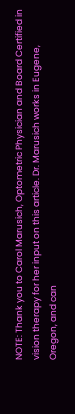NOTE: Thank you to Carol Marusich, Optometric Physician and Board Certified in vision therapy for her input on this article. Dr. Marusich works in Eugene, Oregon, and can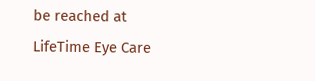be reached at LifeTime Eye Care